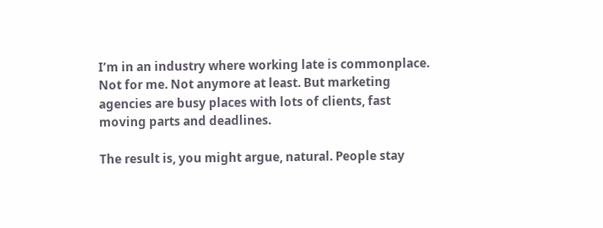I’m in an industry where working late is commonplace. Not for me. Not anymore at least. But marketing agencies are busy places with lots of clients, fast moving parts and deadlines.

The result is, you might argue, natural. People stay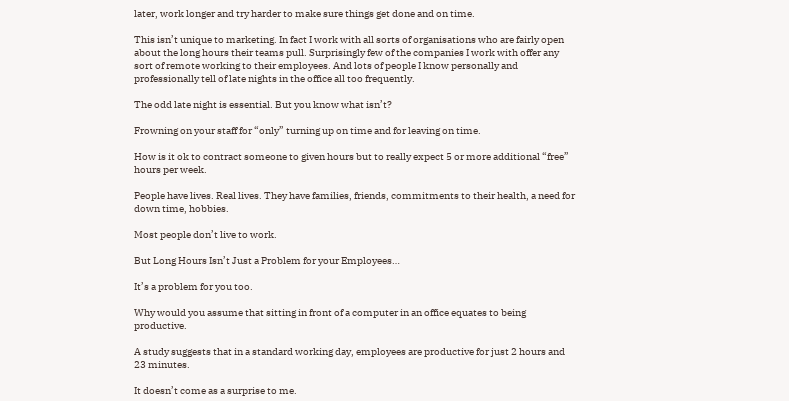later, work longer and try harder to make sure things get done and on time.

This isn’t unique to marketing. In fact I work with all sorts of organisations who are fairly open about the long hours their teams pull. Surprisingly few of the companies I work with offer any sort of remote working to their employees. And lots of people I know personally and professionally tell of late nights in the office all too frequently.

The odd late night is essential. But you know what isn’t?

Frowning on your staff for “only” turning up on time and for leaving on time.

How is it ok to contract someone to given hours but to really expect 5 or more additional “free” hours per week.

People have lives. Real lives. They have families, friends, commitments to their health, a need for down time, hobbies.

Most people don’t live to work.

But Long Hours Isn’t Just a Problem for your Employees…

It’s a problem for you too.

Why would you assume that sitting in front of a computer in an office equates to being productive.

A study suggests that in a standard working day, employees are productive for just 2 hours and 23 minutes.

It doesn’t come as a surprise to me.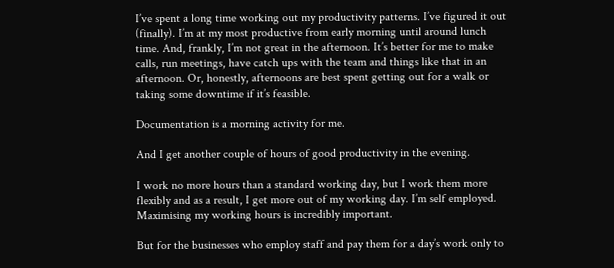I’ve spent a long time working out my productivity patterns. I’ve figured it out (finally). I’m at my most productive from early morning until around lunch time. And, frankly, I’m not great in the afternoon. It’s better for me to make calls, run meetings, have catch ups with the team and things like that in an afternoon. Or, honestly, afternoons are best spent getting out for a walk or taking some downtime if it’s feasible.

Documentation is a morning activity for me.

And I get another couple of hours of good productivity in the evening.

I work no more hours than a standard working day, but I work them more flexibly and as a result, I get more out of my working day. I’m self employed. Maximising my working hours is incredibly important.

But for the businesses who employ staff and pay them for a day’s work only to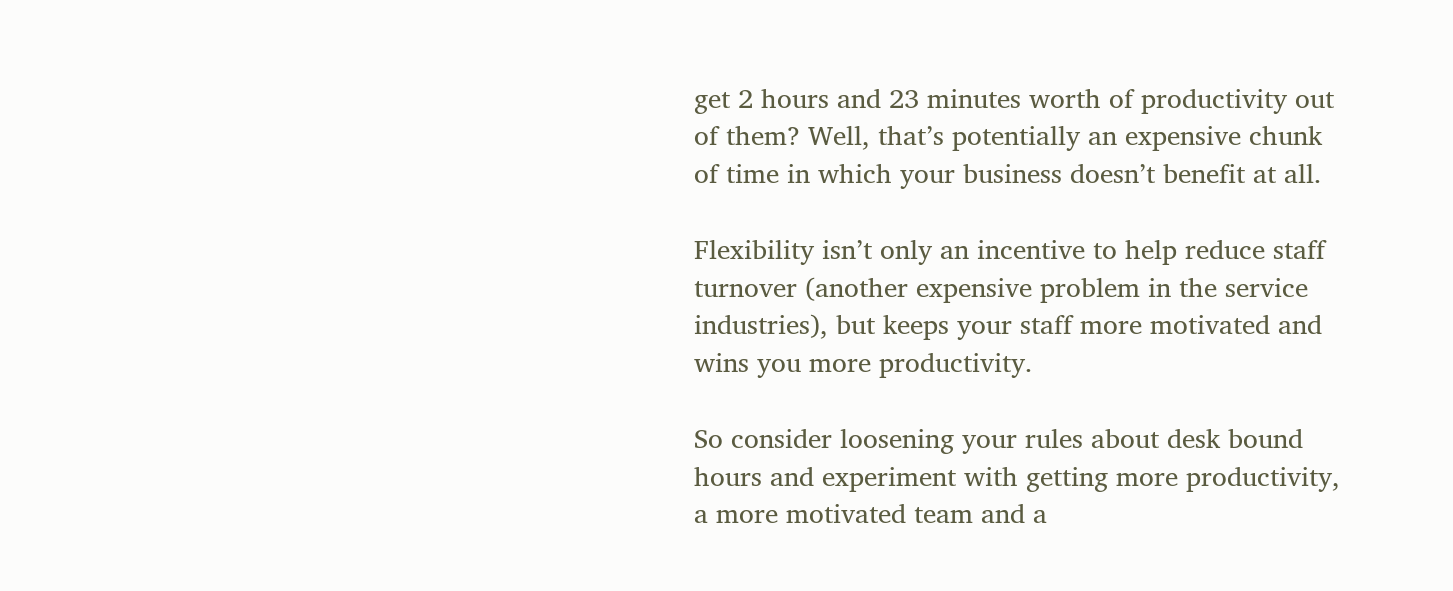get 2 hours and 23 minutes worth of productivity out of them? Well, that’s potentially an expensive chunk of time in which your business doesn’t benefit at all.

Flexibility isn’t only an incentive to help reduce staff turnover (another expensive problem in the service industries), but keeps your staff more motivated and wins you more productivity.

So consider loosening your rules about desk bound hours and experiment with getting more productivity, a more motivated team and a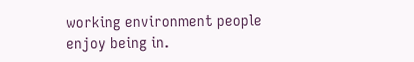working environment people enjoy being in.